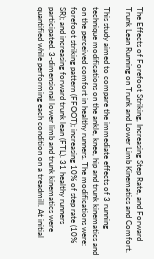The Effects of Forefoot Striking, Increasing Step Rate, and Forward Trunk Lean Running on Trunk and Lower Limb Kinematics and Comfort.

This study aimed to compare the immediate effects of 3 running technique modifications on the ankle, knee, hip and trunk kinematics and on the perceived comfort in healthy runners. The modifications were: forefoot striking pattern (FFOOT); increasing 10% of step rate (10% SR); and increasing forward trunk lean (FTL). 31 healthy runners participated. 3-dimensional lower limb and trunk kinematics were quantified while performing each condition on a treadmill. At initial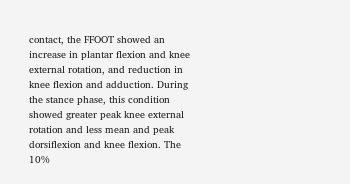contact, the FFOOT showed an increase in plantar flexion and knee external rotation, and reduction in knee flexion and adduction. During the stance phase, this condition showed greater peak knee external rotation and less mean and peak dorsiflexion and knee flexion. The 10%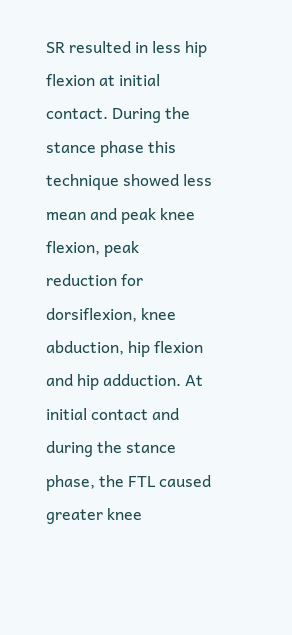SR resulted in less hip flexion at initial contact. During the stance phase this technique showed less mean and peak knee flexion, peak reduction for dorsiflexion, knee abduction, hip flexion and hip adduction. At initial contact and during the stance phase, the FTL caused greater knee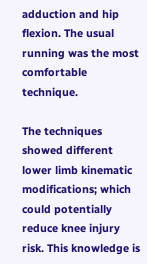adduction and hip flexion. The usual running was the most comfortable technique.

The techniques showed different lower limb kinematic modifications; which could potentially reduce knee injury risk. This knowledge is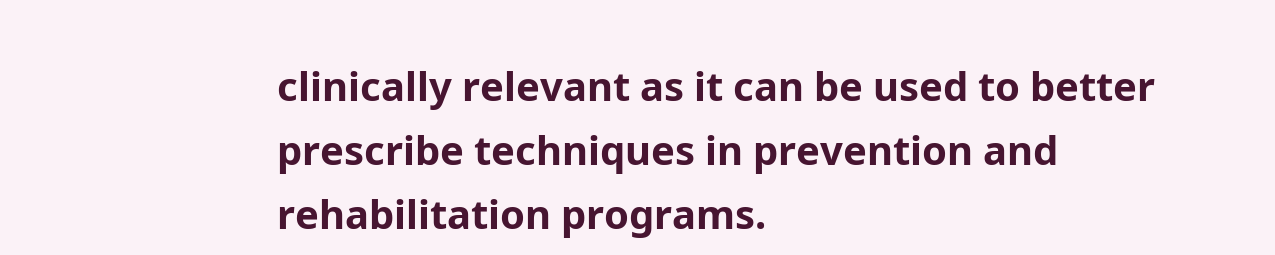clinically relevant as it can be used to better prescribe techniques in prevention and rehabilitation programs.